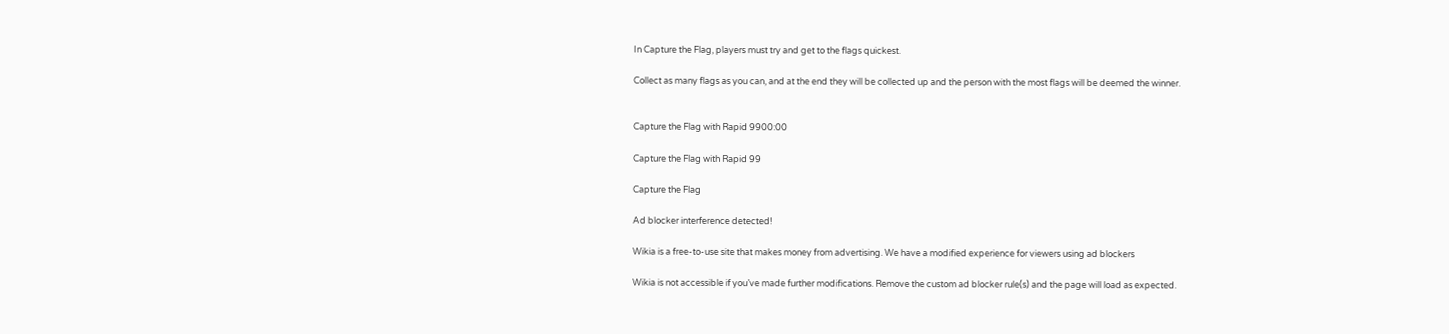In Capture the Flag, players must try and get to the flags quickest.

Collect as many flags as you can, and at the end they will be collected up and the person with the most flags will be deemed the winner.


Capture the Flag with Rapid 9900:00

Capture the Flag with Rapid 99

Capture the Flag

Ad blocker interference detected!

Wikia is a free-to-use site that makes money from advertising. We have a modified experience for viewers using ad blockers

Wikia is not accessible if you’ve made further modifications. Remove the custom ad blocker rule(s) and the page will load as expected.